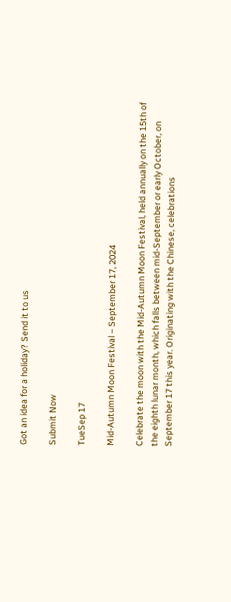Got an idea for a holiday? Send it to us

Submit Now

TueSep 17

Mid-Autumn Moon Festival – September 17, 2024

Celebrate the moon with the Mid-Autumn Moon Festival, held annually on the 15th of the eighth lunar month, which falls between mid-September or early October, on September 17 this year. Originating with the Chinese, celebrations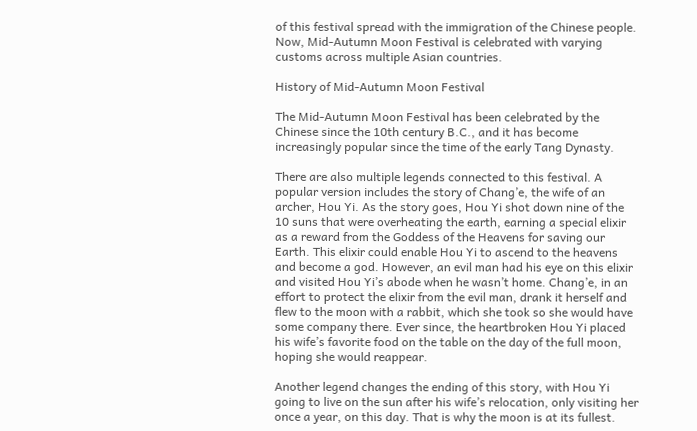of this festival spread with the immigration of the Chinese people. Now, Mid-Autumn Moon Festival is celebrated with varying customs across multiple Asian countries.

History of Mid-Autumn Moon Festival

The Mid-Autumn Moon Festival has been celebrated by the Chinese since the 10th century B.C., and it has become increasingly popular since the time of the early Tang Dynasty.

There are also multiple legends connected to this festival. A popular version includes the story of Chang’e, the wife of an archer, Hou Yi. As the story goes, Hou Yi shot down nine of the 10 suns that were overheating the earth, earning a special elixir as a reward from the Goddess of the Heavens for saving our Earth. This elixir could enable Hou Yi to ascend to the heavens and become a god. However, an evil man had his eye on this elixir and visited Hou Yi’s abode when he wasn’t home. Chang’e, in an effort to protect the elixir from the evil man, drank it herself and flew to the moon with a rabbit, which she took so she would have some company there. Ever since, the heartbroken Hou Yi placed his wife’s favorite food on the table on the day of the full moon, hoping she would reappear.

Another legend changes the ending of this story, with Hou Yi going to live on the sun after his wife’s relocation, only visiting her once a year, on this day. That is why the moon is at its fullest.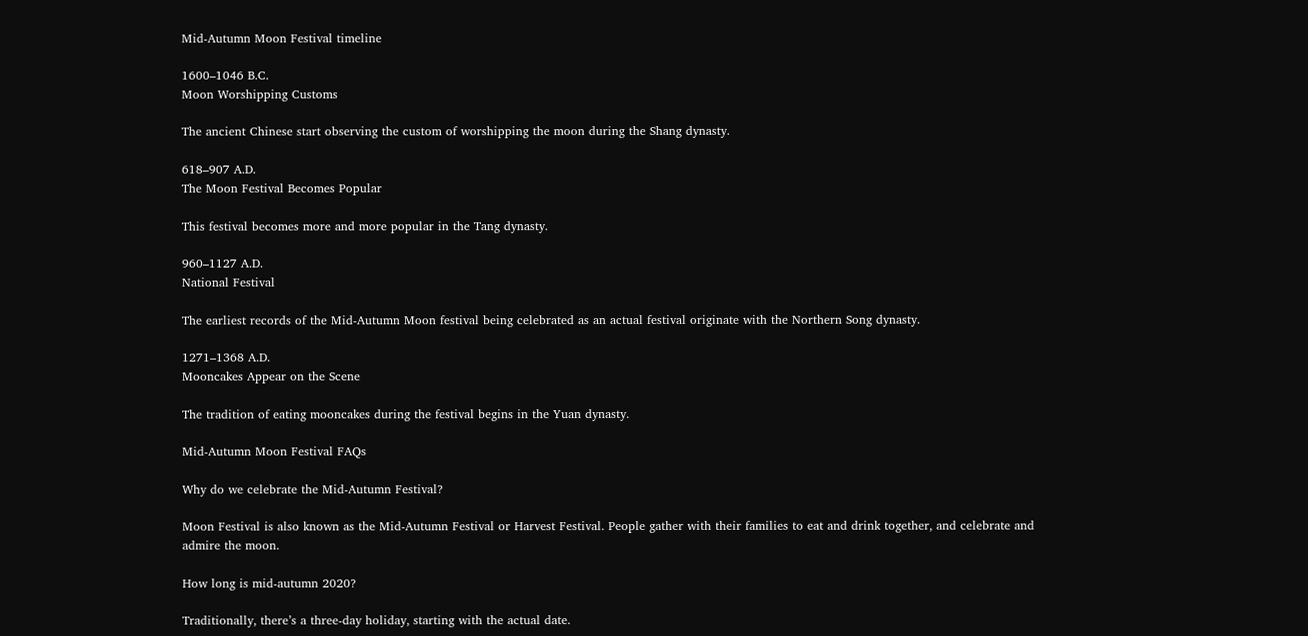Mid-Autumn Moon Festival timeline

1600–1046 B.C.
Moon Worshipping Customs

The ancient Chinese start observing the custom of worshipping the moon during the Shang dynasty.

618–907 A.D.
The Moon Festival Becomes Popular

This festival becomes more and more popular in the Tang dynasty.

960–1127 A.D.
National Festival

The earliest records of the Mid-Autumn Moon festival being celebrated as an actual festival originate with the Northern Song dynasty.

1271–1368 A.D.
Mooncakes Appear on the Scene

The tradition of eating mooncakes during the festival begins in the Yuan dynasty.

Mid-Autumn Moon Festival FAQs

Why do we celebrate the Mid-Autumn Festival?

Moon Festival is also known as the Mid-Autumn Festival or Harvest Festival. People gather with their families to eat and drink together, and celebrate and admire the moon.

How long is mid-autumn 2020?

Traditionally, there’s a three-day holiday, starting with the actual date.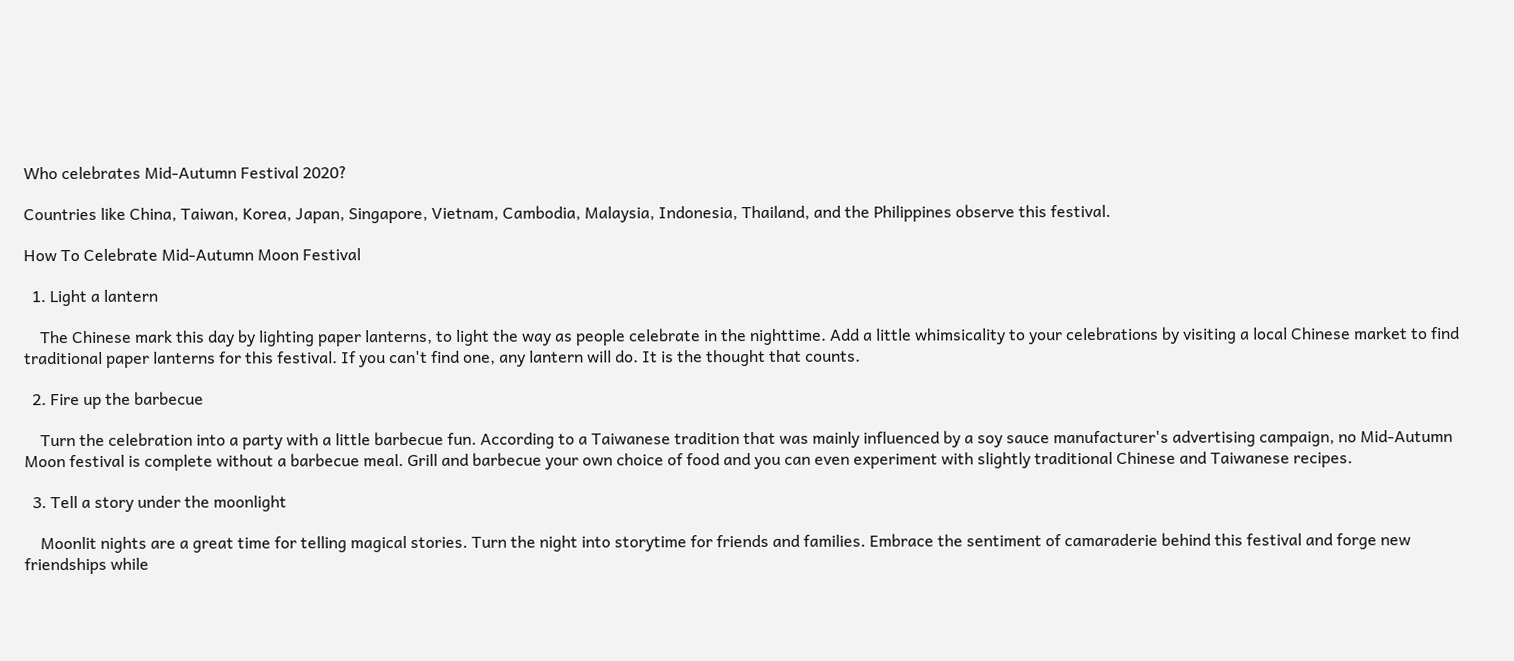Who celebrates Mid-Autumn Festival 2020?

Countries like China, Taiwan, Korea, Japan, Singapore, Vietnam, Cambodia, Malaysia, Indonesia, Thailand, and the Philippines observe this festival.

How To Celebrate Mid-Autumn Moon Festival

  1. Light a lantern

    The Chinese mark this day by lighting paper lanterns, to light the way as people celebrate in the nighttime. Add a little whimsicality to your celebrations by visiting a local Chinese market to find traditional paper lanterns for this festival. If you can't find one, any lantern will do. It is the thought that counts.

  2. Fire up the barbecue

    Turn the celebration into a party with a little barbecue fun. According to a Taiwanese tradition that was mainly influenced by a soy sauce manufacturer's advertising campaign, no Mid-Autumn Moon festival is complete without a barbecue meal. Grill and barbecue your own choice of food and you can even experiment with slightly traditional Chinese and Taiwanese recipes.

  3. Tell a story under the moonlight

    Moonlit nights are a great time for telling magical stories. Turn the night into storytime for friends and families. Embrace the sentiment of camaraderie behind this festival and forge new friendships while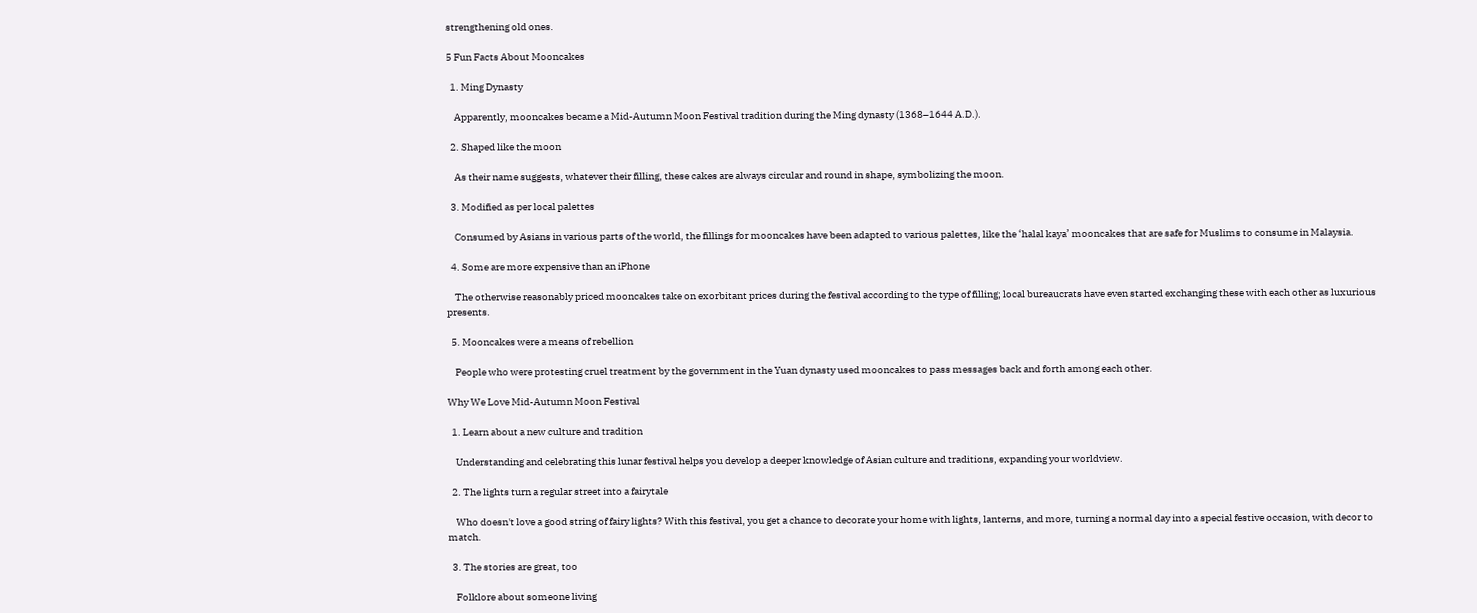strengthening old ones.

5 Fun Facts About Mooncakes

  1. Ming Dynasty

    Apparently, mooncakes became a Mid-Autumn Moon Festival tradition during the Ming dynasty (1368–1644 A.D.).

  2. Shaped like the moon

    As their name suggests, whatever their filling, these cakes are always circular and round in shape, symbolizing the moon.

  3. Modified as per local palettes

    Consumed by Asians in various parts of the world, the fillings for mooncakes have been adapted to various palettes, like the ‘halal kaya’ mooncakes that are safe for Muslims to consume in Malaysia.

  4. Some are more expensive than an iPhone

    The otherwise reasonably priced mooncakes take on exorbitant prices during the festival according to the type of filling; local bureaucrats have even started exchanging these with each other as luxurious presents.

  5. Mooncakes were a means of rebellion

    People who were protesting cruel treatment by the government in the Yuan dynasty used mooncakes to pass messages back and forth among each other.

Why We Love Mid-Autumn Moon Festival

  1. Learn about a new culture and tradition

    Understanding and celebrating this lunar festival helps you develop a deeper knowledge of Asian culture and traditions, expanding your worldview.

  2. The lights turn a regular street into a fairytale

    Who doesn't love a good string of fairy lights? With this festival, you get a chance to decorate your home with lights, lanterns, and more, turning a normal day into a special festive occasion, with decor to match.

  3. The stories are great, too

    Folklore about someone living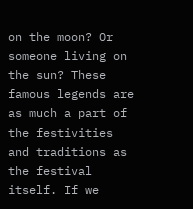on the moon? Or someone living on the sun? These famous legends are as much a part of the festivities and traditions as the festival itself. If we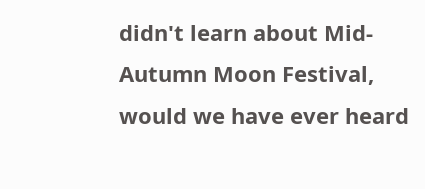didn't learn about Mid-Autumn Moon Festival, would we have ever heard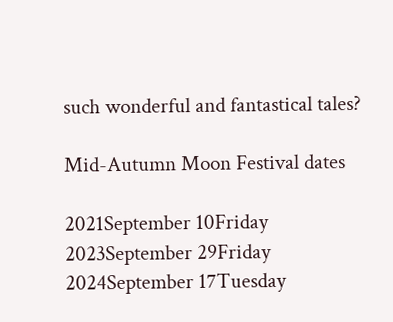such wonderful and fantastical tales?

Mid-Autumn Moon Festival dates

2021September 10Friday
2023September 29Friday
2024September 17Tuesday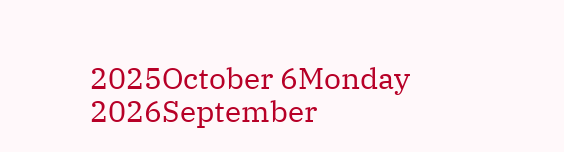2025October 6Monday
2026September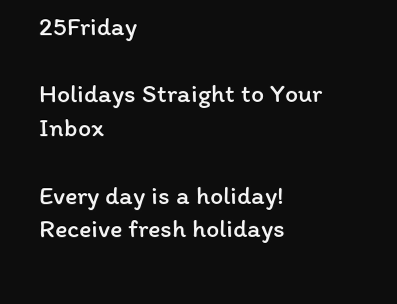25Friday

Holidays Straight to Your Inbox

Every day is a holiday!
Receive fresh holidays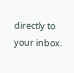directly to your inbox.